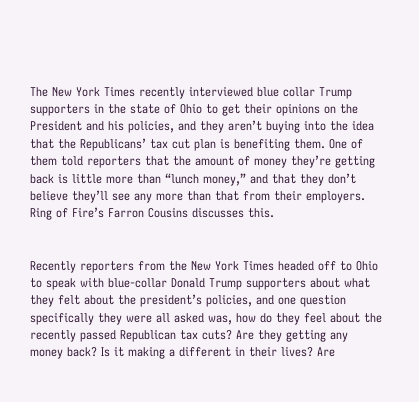The New York Times recently interviewed blue collar Trump supporters in the state of Ohio to get their opinions on the President and his policies, and they aren’t buying into the idea that the Republicans’ tax cut plan is benefiting them. One of them told reporters that the amount of money they’re getting back is little more than “lunch money,” and that they don’t believe they’ll see any more than that from their employers. Ring of Fire’s Farron Cousins discusses this.


Recently reporters from the New York Times headed off to Ohio to speak with blue-collar Donald Trump supporters about what they felt about the president’s policies, and one question specifically they were all asked was, how do they feel about the recently passed Republican tax cuts? Are they getting any money back? Is it making a different in their lives? Are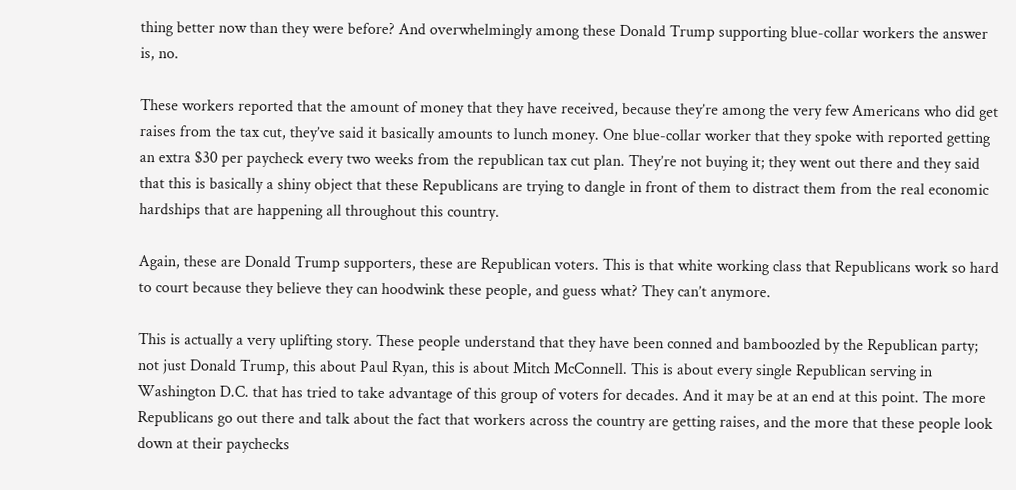thing better now than they were before? And overwhelmingly among these Donald Trump supporting blue-collar workers the answer is, no.

These workers reported that the amount of money that they have received, because they’re among the very few Americans who did get raises from the tax cut, they’ve said it basically amounts to lunch money. One blue-collar worker that they spoke with reported getting an extra $30 per paycheck every two weeks from the republican tax cut plan. They’re not buying it; they went out there and they said that this is basically a shiny object that these Republicans are trying to dangle in front of them to distract them from the real economic hardships that are happening all throughout this country.

Again, these are Donald Trump supporters, these are Republican voters. This is that white working class that Republicans work so hard to court because they believe they can hoodwink these people, and guess what? They can’t anymore.

This is actually a very uplifting story. These people understand that they have been conned and bamboozled by the Republican party; not just Donald Trump, this about Paul Ryan, this is about Mitch McConnell. This is about every single Republican serving in Washington D.C. that has tried to take advantage of this group of voters for decades. And it may be at an end at this point. The more Republicans go out there and talk about the fact that workers across the country are getting raises, and the more that these people look down at their paychecks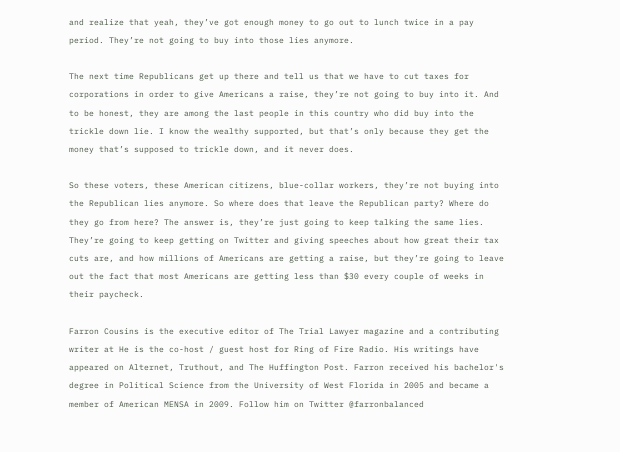and realize that yeah, they’ve got enough money to go out to lunch twice in a pay period. They’re not going to buy into those lies anymore.

The next time Republicans get up there and tell us that we have to cut taxes for corporations in order to give Americans a raise, they’re not going to buy into it. And to be honest, they are among the last people in this country who did buy into the trickle down lie. I know the wealthy supported, but that’s only because they get the money that’s supposed to trickle down, and it never does.

So these voters, these American citizens, blue-collar workers, they’re not buying into the Republican lies anymore. So where does that leave the Republican party? Where do they go from here? The answer is, they’re just going to keep talking the same lies. They’re going to keep getting on Twitter and giving speeches about how great their tax cuts are, and how millions of Americans are getting a raise, but they’re going to leave out the fact that most Americans are getting less than $30 every couple of weeks in their paycheck.

Farron Cousins is the executive editor of The Trial Lawyer magazine and a contributing writer at He is the co-host / guest host for Ring of Fire Radio. His writings have appeared on Alternet, Truthout, and The Huffington Post. Farron received his bachelor's degree in Political Science from the University of West Florida in 2005 and became a member of American MENSA in 2009. Follow him on Twitter @farronbalanced